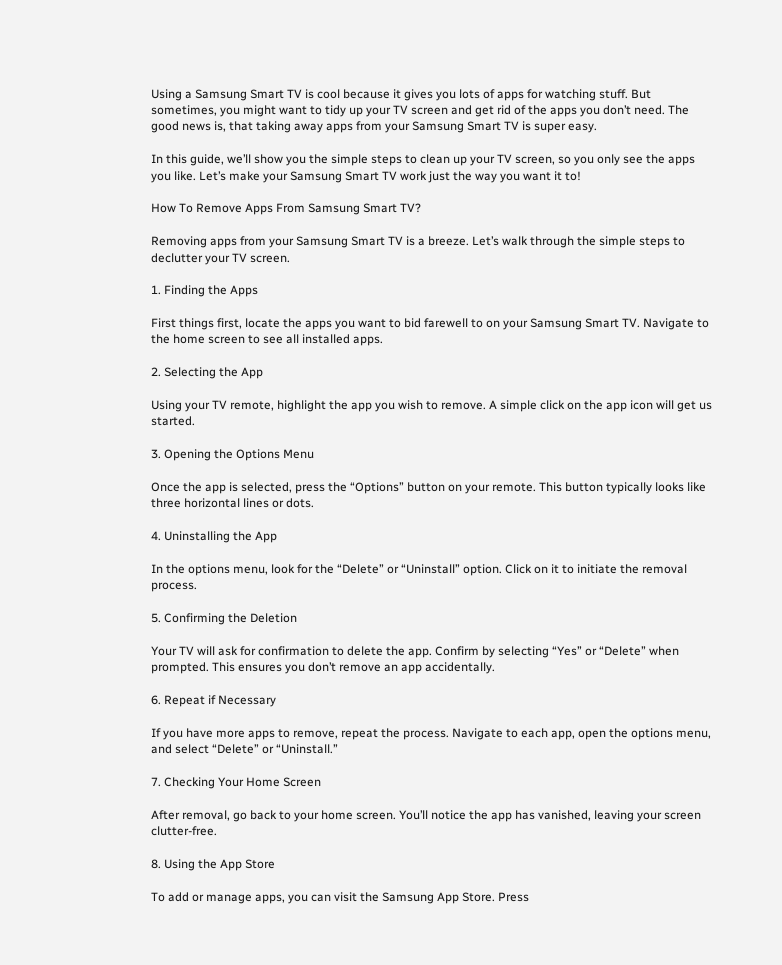Using a Samsung Smart TV is cool because it gives you lots of apps for watching stuff. But sometimes, you might want to tidy up your TV screen and get rid of the apps you don’t need. The good news is, that taking away apps from your Samsung Smart TV is super easy.

In this guide, we’ll show you the simple steps to clean up your TV screen, so you only see the apps you like. Let’s make your Samsung Smart TV work just the way you want it to!

How To Remove Apps From Samsung Smart TV?

Removing apps from your Samsung Smart TV is a breeze. Let’s walk through the simple steps to declutter your TV screen.

1. Finding the Apps

First things first, locate the apps you want to bid farewell to on your Samsung Smart TV. Navigate to the home screen to see all installed apps.

2. Selecting the App

Using your TV remote, highlight the app you wish to remove. A simple click on the app icon will get us started.

3. Opening the Options Menu

Once the app is selected, press the “Options” button on your remote. This button typically looks like three horizontal lines or dots.

4. Uninstalling the App

In the options menu, look for the “Delete” or “Uninstall” option. Click on it to initiate the removal process.

5. Confirming the Deletion

Your TV will ask for confirmation to delete the app. Confirm by selecting “Yes” or “Delete” when prompted. This ensures you don’t remove an app accidentally.

6. Repeat if Necessary

If you have more apps to remove, repeat the process. Navigate to each app, open the options menu, and select “Delete” or “Uninstall.”

7. Checking Your Home Screen

After removal, go back to your home screen. You’ll notice the app has vanished, leaving your screen clutter-free.

8. Using the App Store

To add or manage apps, you can visit the Samsung App Store. Press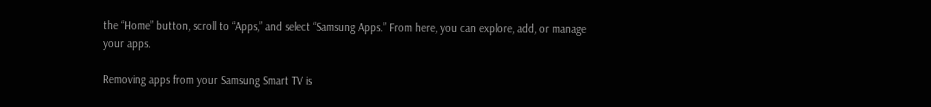the “Home” button, scroll to “Apps,” and select “Samsung Apps.” From here, you can explore, add, or manage your apps.

Removing apps from your Samsung Smart TV is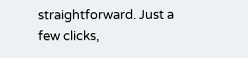straightforward. Just a few clicks,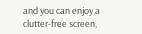and you can enjoy a clutter-free screen,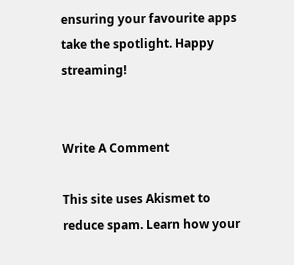ensuring your favourite apps take the spotlight. Happy streaming!


Write A Comment

This site uses Akismet to reduce spam. Learn how your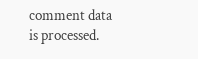comment data is processed.